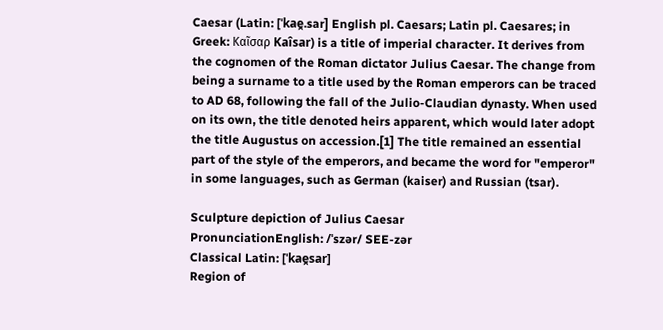Caesar (Latin: [ˈkae̯.sar] English pl. Caesars; Latin pl. Caesares; in Greek: Καῖσαρ Kaîsar) is a title of imperial character. It derives from the cognomen of the Roman dictator Julius Caesar. The change from being a surname to a title used by the Roman emperors can be traced to AD 68, following the fall of the Julio-Claudian dynasty. When used on its own, the title denoted heirs apparent, which would later adopt the title Augustus on accession.[1] The title remained an essential part of the style of the emperors, and became the word for "emperor" in some languages, such as German (kaiser) and Russian (tsar).

Sculpture depiction of Julius Caesar
PronunciationEnglish: /ˈszər/ SEE-zər
Classical Latin: [ˈkae̯sar]
Region of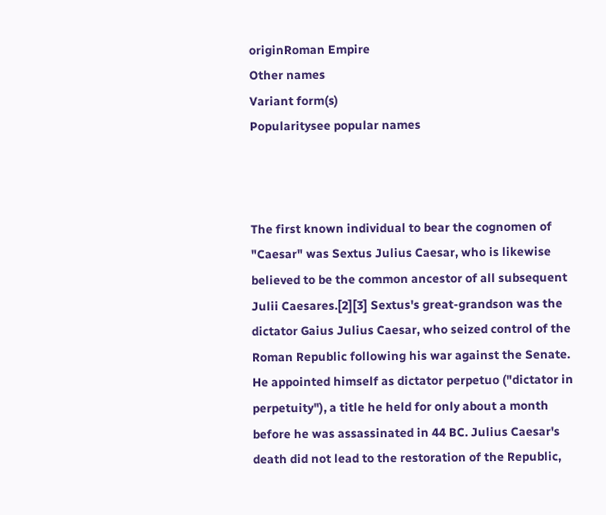originRoman Empire
Other names
Variant form(s)
Popularitysee popular names



The first known individual to bear the cognomen of "Caesar" was Sextus Julius Caesar, who is likewise believed to be the common ancestor of all subsequent Julii Caesares.[2][3] Sextus's great-grandson was the dictator Gaius Julius Caesar, who seized control of the Roman Republic following his war against the Senate. He appointed himself as dictator perpetuo ("dictator in perpetuity"), a title he held for only about a month before he was assassinated in 44 BC. Julius Caesar's death did not lead to the restoration of the Republic,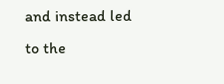and instead led to the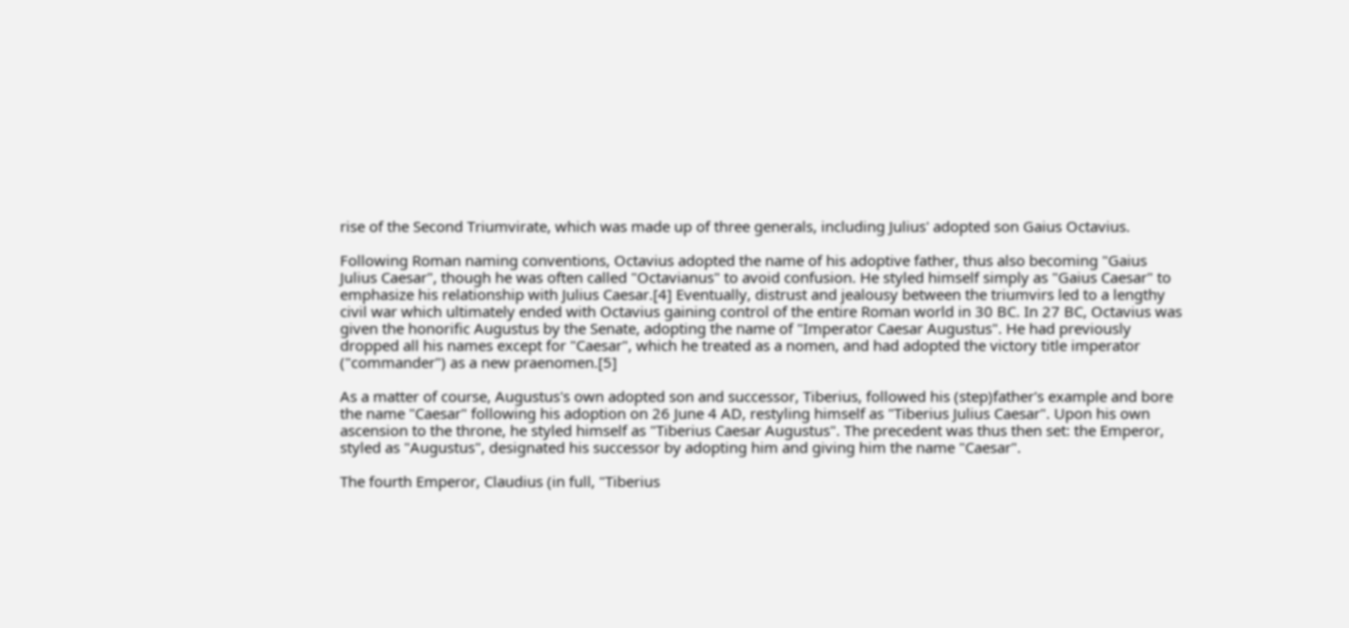rise of the Second Triumvirate, which was made up of three generals, including Julius' adopted son Gaius Octavius.

Following Roman naming conventions, Octavius adopted the name of his adoptive father, thus also becoming "Gaius Julius Caesar", though he was often called "Octavianus" to avoid confusion. He styled himself simply as "Gaius Caesar" to emphasize his relationship with Julius Caesar.[4] Eventually, distrust and jealousy between the triumvirs led to a lengthy civil war which ultimately ended with Octavius gaining control of the entire Roman world in 30 BC. In 27 BC, Octavius was given the honorific Augustus by the Senate, adopting the name of "Imperator Caesar Augustus". He had previously dropped all his names except for "Caesar", which he treated as a nomen, and had adopted the victory title imperator ("commander") as a new praenomen.[5]

As a matter of course, Augustus's own adopted son and successor, Tiberius, followed his (step)father's example and bore the name "Caesar" following his adoption on 26 June 4 AD, restyling himself as "Tiberius Julius Caesar". Upon his own ascension to the throne, he styled himself as "Tiberius Caesar Augustus". The precedent was thus then set: the Emperor, styled as "Augustus", designated his successor by adopting him and giving him the name "Caesar".

The fourth Emperor, Claudius (in full, "Tiberius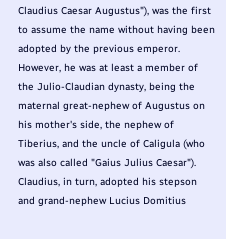Claudius Caesar Augustus"), was the first to assume the name without having been adopted by the previous emperor. However, he was at least a member of the Julio-Claudian dynasty, being the maternal great-nephew of Augustus on his mother's side, the nephew of Tiberius, and the uncle of Caligula (who was also called "Gaius Julius Caesar"). Claudius, in turn, adopted his stepson and grand-nephew Lucius Domitius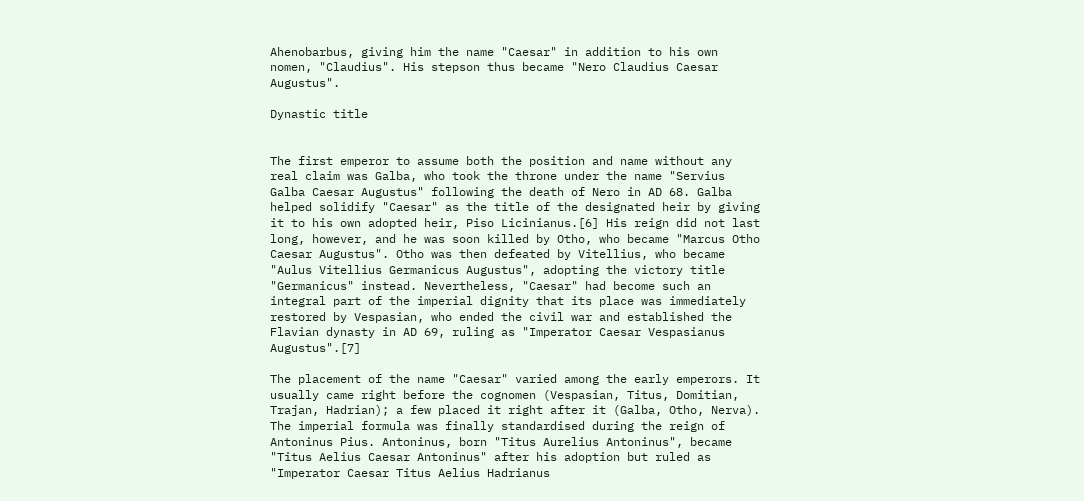Ahenobarbus, giving him the name "Caesar" in addition to his own nomen, "Claudius". His stepson thus became "Nero Claudius Caesar Augustus".

Dynastic title


The first emperor to assume both the position and name without any real claim was Galba, who took the throne under the name "Servius Galba Caesar Augustus" following the death of Nero in AD 68. Galba helped solidify "Caesar" as the title of the designated heir by giving it to his own adopted heir, Piso Licinianus.[6] His reign did not last long, however, and he was soon killed by Otho, who became "Marcus Otho Caesar Augustus". Otho was then defeated by Vitellius, who became "Aulus Vitellius Germanicus Augustus", adopting the victory title "Germanicus" instead. Nevertheless, "Caesar" had become such an integral part of the imperial dignity that its place was immediately restored by Vespasian, who ended the civil war and established the Flavian dynasty in AD 69, ruling as "Imperator Caesar Vespasianus Augustus".[7]

The placement of the name "Caesar" varied among the early emperors. It usually came right before the cognomen (Vespasian, Titus, Domitian, Trajan, Hadrian); a few placed it right after it (Galba, Otho, Nerva). The imperial formula was finally standardised during the reign of Antoninus Pius. Antoninus, born "Titus Aurelius Antoninus", became "Titus Aelius Caesar Antoninus" after his adoption but ruled as "Imperator Caesar Titus Aelius Hadrianus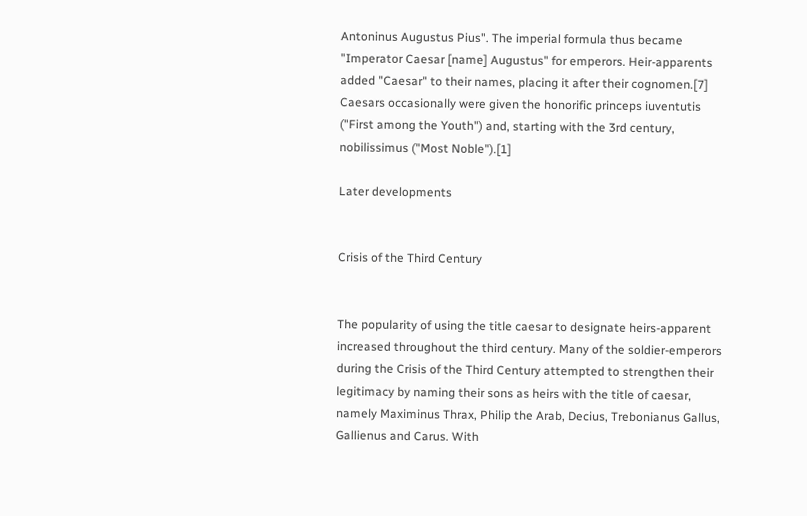Antoninus Augustus Pius". The imperial formula thus became "Imperator Caesar [name] Augustus" for emperors. Heir-apparents added "Caesar" to their names, placing it after their cognomen.[7] Caesars occasionally were given the honorific princeps iuventutis ("First among the Youth") and, starting with the 3rd century, nobilissimus ("Most Noble").[1]

Later developments


Crisis of the Third Century


The popularity of using the title caesar to designate heirs-apparent increased throughout the third century. Many of the soldier-emperors during the Crisis of the Third Century attempted to strengthen their legitimacy by naming their sons as heirs with the title of caesar, namely Maximinus Thrax, Philip the Arab, Decius, Trebonianus Gallus, Gallienus and Carus. With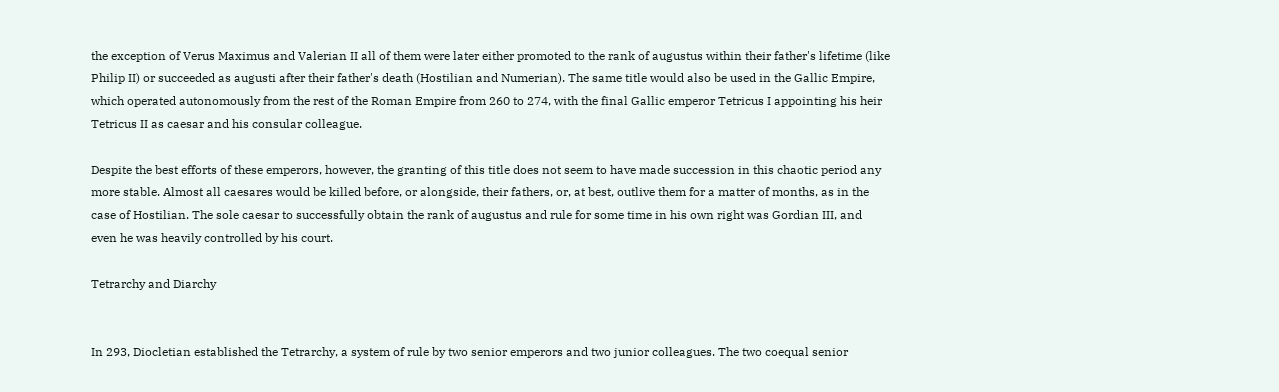the exception of Verus Maximus and Valerian II all of them were later either promoted to the rank of augustus within their father's lifetime (like Philip II) or succeeded as augusti after their father's death (Hostilian and Numerian). The same title would also be used in the Gallic Empire, which operated autonomously from the rest of the Roman Empire from 260 to 274, with the final Gallic emperor Tetricus I appointing his heir Tetricus II as caesar and his consular colleague.

Despite the best efforts of these emperors, however, the granting of this title does not seem to have made succession in this chaotic period any more stable. Almost all caesares would be killed before, or alongside, their fathers, or, at best, outlive them for a matter of months, as in the case of Hostilian. The sole caesar to successfully obtain the rank of augustus and rule for some time in his own right was Gordian III, and even he was heavily controlled by his court.

Tetrarchy and Diarchy


In 293, Diocletian established the Tetrarchy, a system of rule by two senior emperors and two junior colleagues. The two coequal senior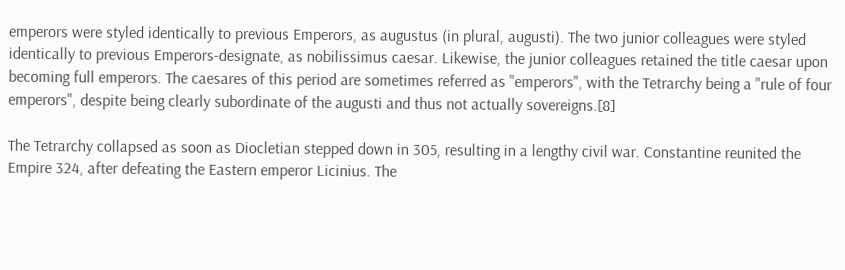emperors were styled identically to previous Emperors, as augustus (in plural, augusti). The two junior colleagues were styled identically to previous Emperors-designate, as nobilissimus caesar. Likewise, the junior colleagues retained the title caesar upon becoming full emperors. The caesares of this period are sometimes referred as "emperors", with the Tetrarchy being a "rule of four emperors", despite being clearly subordinate of the augusti and thus not actually sovereigns.[8]

The Tetrarchy collapsed as soon as Diocletian stepped down in 305, resulting in a lengthy civil war. Constantine reunited the Empire 324, after defeating the Eastern emperor Licinius. The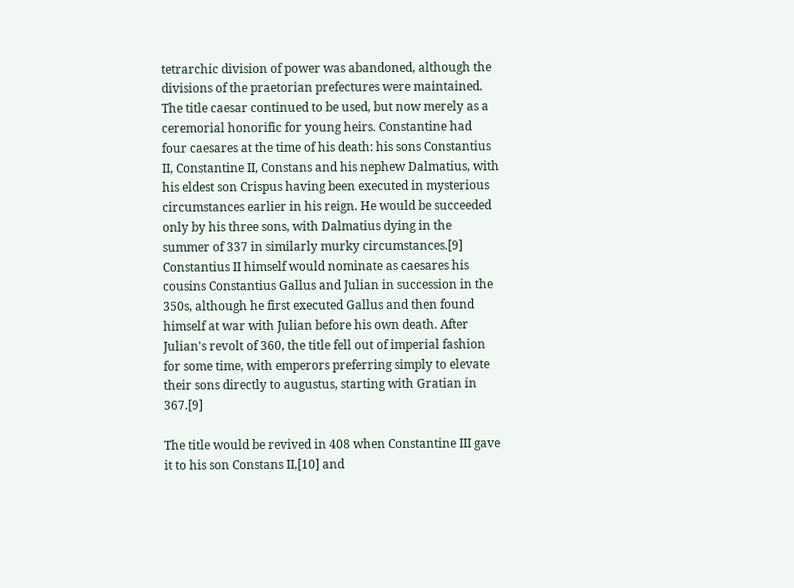tetrarchic division of power was abandoned, although the divisions of the praetorian prefectures were maintained. The title caesar continued to be used, but now merely as a ceremorial honorific for young heirs. Constantine had four caesares at the time of his death: his sons Constantius II, Constantine II, Constans and his nephew Dalmatius, with his eldest son Crispus having been executed in mysterious circumstances earlier in his reign. He would be succeeded only by his three sons, with Dalmatius dying in the summer of 337 in similarly murky circumstances.[9] Constantius II himself would nominate as caesares his cousins Constantius Gallus and Julian in succession in the 350s, although he first executed Gallus and then found himself at war with Julian before his own death. After Julian's revolt of 360, the title fell out of imperial fashion for some time, with emperors preferring simply to elevate their sons directly to augustus, starting with Gratian in 367.[9]

The title would be revived in 408 when Constantine III gave it to his son Constans II,[10] and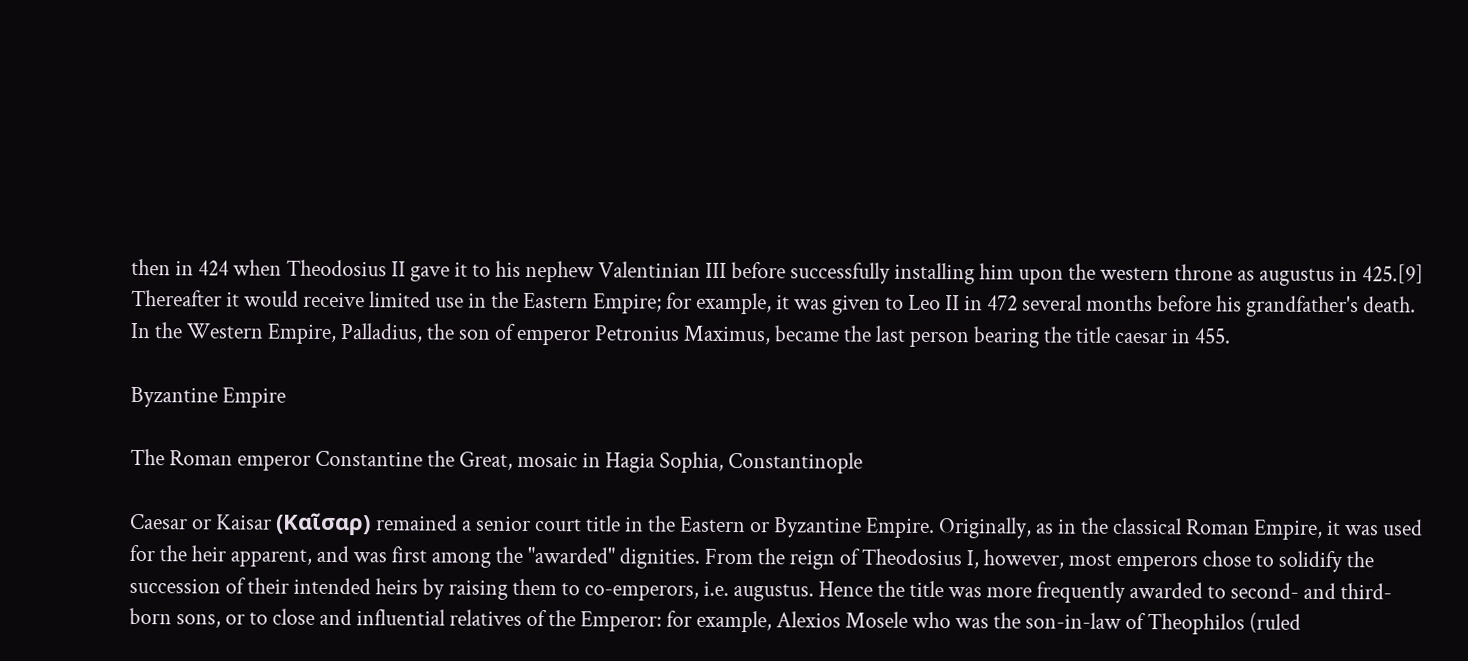then in 424 when Theodosius II gave it to his nephew Valentinian III before successfully installing him upon the western throne as augustus in 425.[9] Thereafter it would receive limited use in the Eastern Empire; for example, it was given to Leo II in 472 several months before his grandfather's death. In the Western Empire, Palladius, the son of emperor Petronius Maximus, became the last person bearing the title caesar in 455.

Byzantine Empire

The Roman emperor Constantine the Great, mosaic in Hagia Sophia, Constantinople

Caesar or Kaisar (Καῖσαρ) remained a senior court title in the Eastern or Byzantine Empire. Originally, as in the classical Roman Empire, it was used for the heir apparent, and was first among the "awarded" dignities. From the reign of Theodosius I, however, most emperors chose to solidify the succession of their intended heirs by raising them to co-emperors, i.e. augustus. Hence the title was more frequently awarded to second- and third-born sons, or to close and influential relatives of the Emperor: for example, Alexios Mosele who was the son-in-law of Theophilos (ruled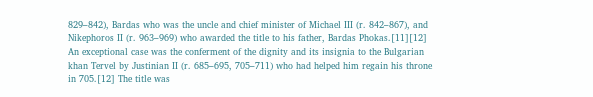829–842), Bardas who was the uncle and chief minister of Michael III (r. 842–867), and Nikephoros II (r. 963–969) who awarded the title to his father, Bardas Phokas.[11][12] An exceptional case was the conferment of the dignity and its insignia to the Bulgarian khan Tervel by Justinian II (r. 685–695, 705–711) who had helped him regain his throne in 705.[12] The title was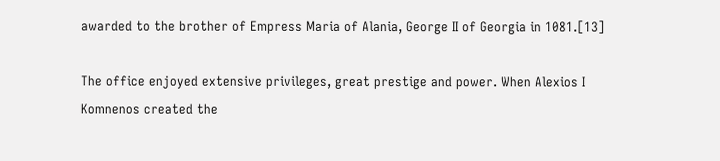awarded to the brother of Empress Maria of Alania, George II of Georgia in 1081.[13]

The office enjoyed extensive privileges, great prestige and power. When Alexios I Komnenos created the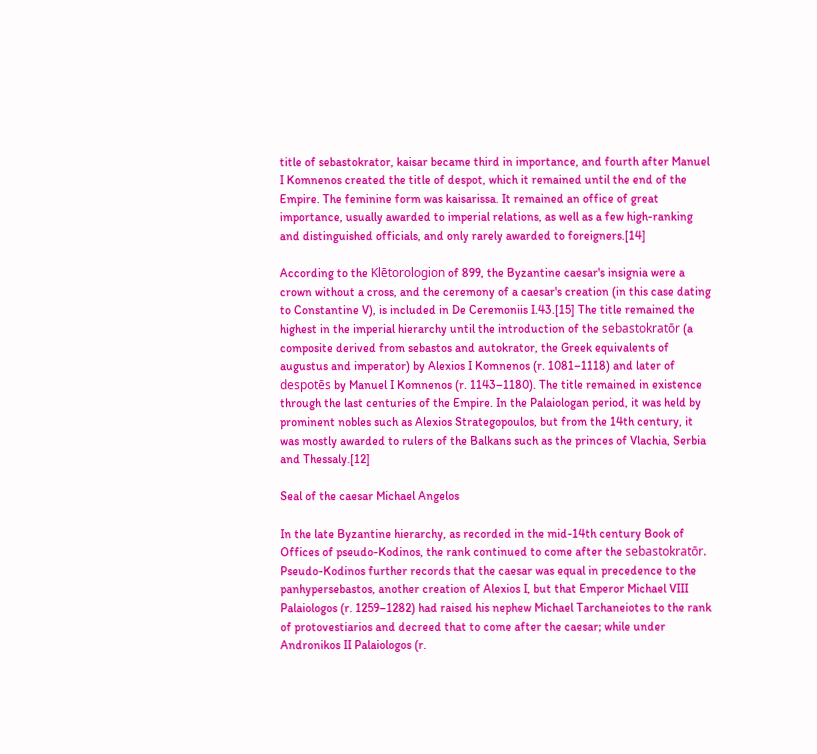title of sebastokrator, kaisar became third in importance, and fourth after Manuel I Komnenos created the title of despot, which it remained until the end of the Empire. The feminine form was kaisarissa. It remained an office of great importance, usually awarded to imperial relations, as well as a few high-ranking and distinguished officials, and only rarely awarded to foreigners.[14]

According to the Klētorologion of 899, the Byzantine caesar's insignia were a crown without a cross, and the ceremony of a caesar's creation (in this case dating to Constantine V), is included in De Ceremoniis I.43.[15] The title remained the highest in the imperial hierarchy until the introduction of the sebastokratōr (a composite derived from sebastos and autokrator, the Greek equivalents of augustus and imperator) by Alexios I Komnenos (r. 1081–1118) and later of despotēs by Manuel I Komnenos (r. 1143–1180). The title remained in existence through the last centuries of the Empire. In the Palaiologan period, it was held by prominent nobles such as Alexios Strategopoulos, but from the 14th century, it was mostly awarded to rulers of the Balkans such as the princes of Vlachia, Serbia and Thessaly.[12]

Seal of the caesar Michael Angelos

In the late Byzantine hierarchy, as recorded in the mid-14th century Book of Offices of pseudo-Kodinos, the rank continued to come after the sebastokratōr. Pseudo-Kodinos further records that the caesar was equal in precedence to the panhypersebastos, another creation of Alexios I, but that Emperor Michael VIII Palaiologos (r. 1259–1282) had raised his nephew Michael Tarchaneiotes to the rank of protovestiarios and decreed that to come after the caesar; while under Andronikos II Palaiologos (r.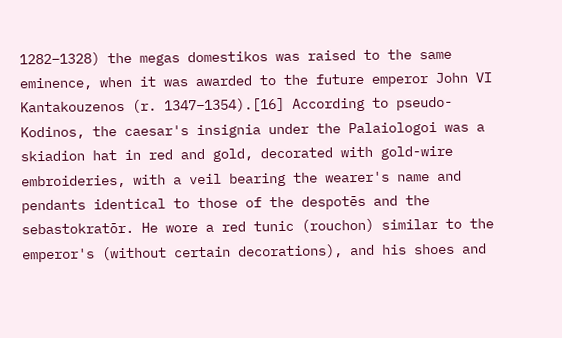1282–1328) the megas domestikos was raised to the same eminence, when it was awarded to the future emperor John VI Kantakouzenos (r. 1347–1354).[16] According to pseudo-Kodinos, the caesar's insignia under the Palaiologoi was a skiadion hat in red and gold, decorated with gold-wire embroideries, with a veil bearing the wearer's name and pendants identical to those of the despotēs and the sebastokratōr. He wore a red tunic (rouchon) similar to the emperor's (without certain decorations), and his shoes and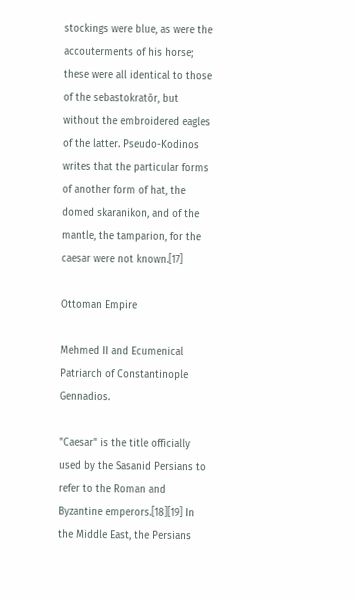stockings were blue, as were the accouterments of his horse; these were all identical to those of the sebastokratōr, but without the embroidered eagles of the latter. Pseudo-Kodinos writes that the particular forms of another form of hat, the domed skaranikon, and of the mantle, the tamparion, for the caesar were not known.[17]

Ottoman Empire

Mehmed II and Ecumenical Patriarch of Constantinople Gennadios.

"Caesar" is the title officially used by the Sasanid Persians to refer to the Roman and Byzantine emperors.[18][19] In the Middle East, the Persians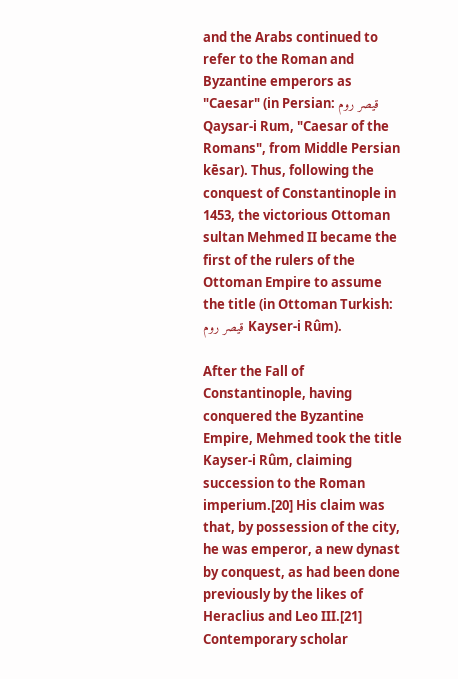and the Arabs continued to refer to the Roman and Byzantine emperors as "Caesar" (in Persian: قیصر روم Qaysar-i Rum, "Caesar of the Romans", from Middle Persian kēsar). Thus, following the conquest of Constantinople in 1453, the victorious Ottoman sultan Mehmed II became the first of the rulers of the Ottoman Empire to assume the title (in Ottoman Turkish: قیصر روم Kayser-i Rûm).

After the Fall of Constantinople, having conquered the Byzantine Empire, Mehmed took the title Kayser-i Rûm, claiming succession to the Roman imperium.[20] His claim was that, by possession of the city, he was emperor, a new dynast by conquest, as had been done previously by the likes of Heraclius and Leo III.[21] Contemporary scholar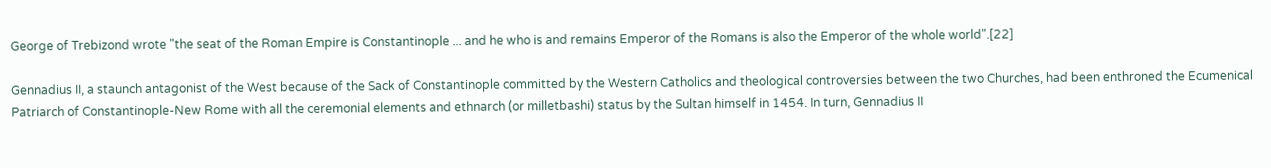George of Trebizond wrote "the seat of the Roman Empire is Constantinople ... and he who is and remains Emperor of the Romans is also the Emperor of the whole world".[22]

Gennadius II, a staunch antagonist of the West because of the Sack of Constantinople committed by the Western Catholics and theological controversies between the two Churches, had been enthroned the Ecumenical Patriarch of Constantinople-New Rome with all the ceremonial elements and ethnarch (or milletbashi) status by the Sultan himself in 1454. In turn, Gennadius II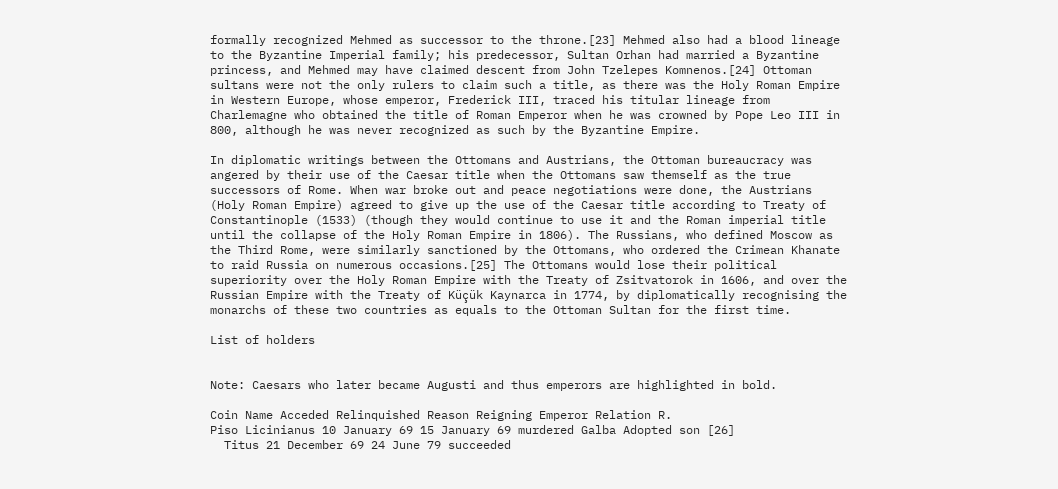formally recognized Mehmed as successor to the throne.[23] Mehmed also had a blood lineage to the Byzantine Imperial family; his predecessor, Sultan Orhan had married a Byzantine princess, and Mehmed may have claimed descent from John Tzelepes Komnenos.[24] Ottoman sultans were not the only rulers to claim such a title, as there was the Holy Roman Empire in Western Europe, whose emperor, Frederick III, traced his titular lineage from Charlemagne who obtained the title of Roman Emperor when he was crowned by Pope Leo III in 800, although he was never recognized as such by the Byzantine Empire.

In diplomatic writings between the Ottomans and Austrians, the Ottoman bureaucracy was angered by their use of the Caesar title when the Ottomans saw themself as the true successors of Rome. When war broke out and peace negotiations were done, the Austrians (Holy Roman Empire) agreed to give up the use of the Caesar title according to Treaty of Constantinople (1533) (though they would continue to use it and the Roman imperial title until the collapse of the Holy Roman Empire in 1806). The Russians, who defined Moscow as the Third Rome, were similarly sanctioned by the Ottomans, who ordered the Crimean Khanate to raid Russia on numerous occasions.[25] The Ottomans would lose their political superiority over the Holy Roman Empire with the Treaty of Zsitvatorok in 1606, and over the Russian Empire with the Treaty of Küçük Kaynarca in 1774, by diplomatically recognising the monarchs of these two countries as equals to the Ottoman Sultan for the first time.

List of holders


Note: Caesars who later became Augusti and thus emperors are highlighted in bold.

Coin Name Acceded Relinquished Reason Reigning Emperor Relation R.
Piso Licinianus 10 January 69 15 January 69 murdered Galba Adopted son [26]
  Titus 21 December 69 24 June 79 succeeded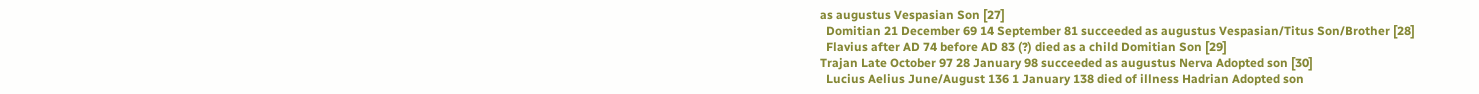as augustus Vespasian Son [27]
  Domitian 21 December 69 14 September 81 succeeded as augustus Vespasian/Titus Son/Brother [28]
  Flavius after AD 74 before AD 83 (?) died as a child Domitian Son [29]
Trajan Late October 97 28 January 98 succeeded as augustus Nerva Adopted son [30]
  Lucius Aelius June/August 136 1 January 138 died of illness Hadrian Adopted son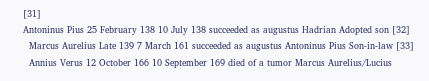[31]
Antoninus Pius 25 February 138 10 July 138 succeeded as augustus Hadrian Adopted son [32]
  Marcus Aurelius Late 139 7 March 161 succeeded as augustus Antoninus Pius Son-in-law [33]
  Annius Verus 12 October 166 10 September 169 died of a tumor Marcus Aurelius/Lucius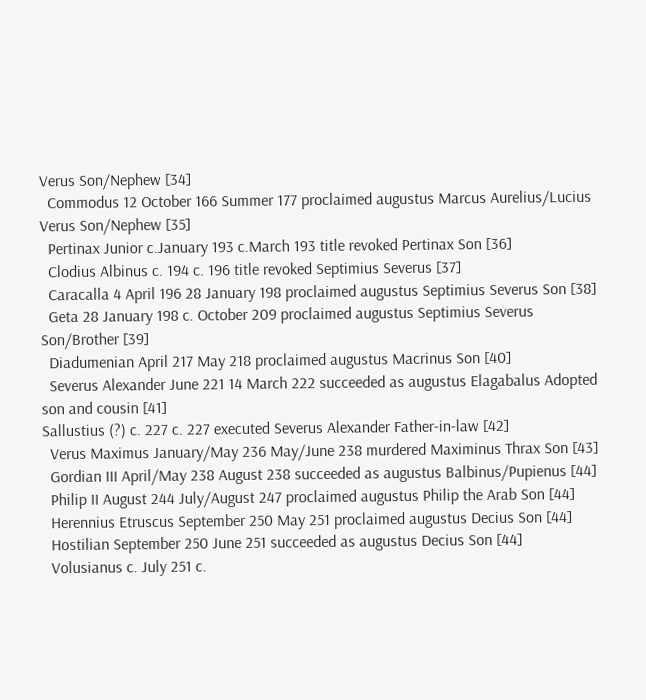Verus Son/Nephew [34]
  Commodus 12 October 166 Summer 177 proclaimed augustus Marcus Aurelius/Lucius Verus Son/Nephew [35]
  Pertinax Junior c.January 193 c.March 193 title revoked Pertinax Son [36]
  Clodius Albinus c. 194 c. 196 title revoked Septimius Severus [37]
  Caracalla 4 April 196 28 January 198 proclaimed augustus Septimius Severus Son [38]
  Geta 28 January 198 c. October 209 proclaimed augustus Septimius Severus Son/Brother [39]
  Diadumenian April 217 May 218 proclaimed augustus Macrinus Son [40]
  Severus Alexander June 221 14 March 222 succeeded as augustus Elagabalus Adopted son and cousin [41]
Sallustius (?) c. 227 c. 227 executed Severus Alexander Father-in-law [42]
  Verus Maximus January/May 236 May/June 238 murdered Maximinus Thrax Son [43]
  Gordian III April/May 238 August 238 succeeded as augustus Balbinus/Pupienus [44]
  Philip II August 244 July/August 247 proclaimed augustus Philip the Arab Son [44]
  Herennius Etruscus September 250 May 251 proclaimed augustus Decius Son [44]
  Hostilian September 250 June 251 succeeded as augustus Decius Son [44]
  Volusianus c. July 251 c.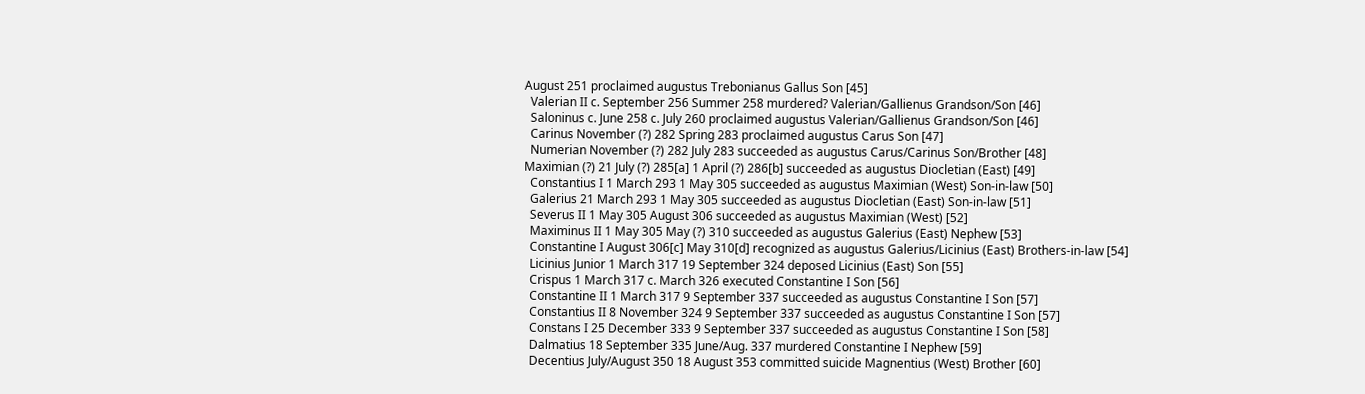August 251 proclaimed augustus Trebonianus Gallus Son [45]
  Valerian II c. September 256 Summer 258 murdered? Valerian/Gallienus Grandson/Son [46]
  Saloninus c. June 258 c. July 260 proclaimed augustus Valerian/Gallienus Grandson/Son [46]
  Carinus November (?) 282 Spring 283 proclaimed augustus Carus Son [47]
  Numerian November (?) 282 July 283 succeeded as augustus Carus/Carinus Son/Brother [48]
Maximian (?) 21 July (?) 285[a] 1 April (?) 286[b] succeeded as augustus Diocletian (East) [49]
  Constantius I 1 March 293 1 May 305 succeeded as augustus Maximian (West) Son-in-law [50]
  Galerius 21 March 293 1 May 305 succeeded as augustus Diocletian (East) Son-in-law [51]
  Severus II 1 May 305 August 306 succeeded as augustus Maximian (West) [52]
  Maximinus II 1 May 305 May (?) 310 succeeded as augustus Galerius (East) Nephew [53]
  Constantine I August 306[c] May 310[d] recognized as augustus Galerius/Licinius (East) Brothers-in-law [54]
  Licinius Junior 1 March 317 19 September 324 deposed Licinius (East) Son [55]
  Crispus 1 March 317 c. March 326 executed Constantine I Son [56]
  Constantine II 1 March 317 9 September 337 succeeded as augustus Constantine I Son [57]
  Constantius II 8 November 324 9 September 337 succeeded as augustus Constantine I Son [57]
  Constans I 25 December 333 9 September 337 succeeded as augustus Constantine I Son [58]
  Dalmatius 18 September 335 June/Aug. 337 murdered Constantine I Nephew [59]
  Decentius July/August 350 18 August 353 committed suicide Magnentius (West) Brother [60]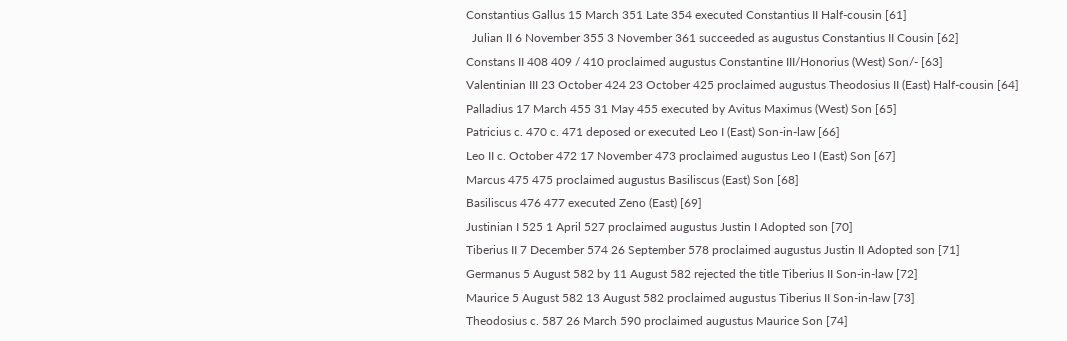Constantius Gallus 15 March 351 Late 354 executed Constantius II Half-cousin [61]
  Julian II 6 November 355 3 November 361 succeeded as augustus Constantius II Cousin [62]
Constans II 408 409 / 410 proclaimed augustus Constantine III/Honorius (West) Son/- [63]
Valentinian III 23 October 424 23 October 425 proclaimed augustus Theodosius II (East) Half-cousin [64]
Palladius 17 March 455 31 May 455 executed by Avitus Maximus (West) Son [65]
Patricius c. 470 c. 471 deposed or executed Leo I (East) Son-in-law [66]
Leo II c. October 472 17 November 473 proclaimed augustus Leo I (East) Son [67]
Marcus 475 475 proclaimed augustus Basiliscus (East) Son [68]
Basiliscus 476 477 executed Zeno (East) [69]
Justinian I 525 1 April 527 proclaimed augustus Justin I Adopted son [70]
Tiberius II 7 December 574 26 September 578 proclaimed augustus Justin II Adopted son [71]
Germanus 5 August 582 by 11 August 582 rejected the title Tiberius II Son-in-law [72]
Maurice 5 August 582 13 August 582 proclaimed augustus Tiberius II Son-in-law [73]
Theodosius c. 587 26 March 590 proclaimed augustus Maurice Son [74]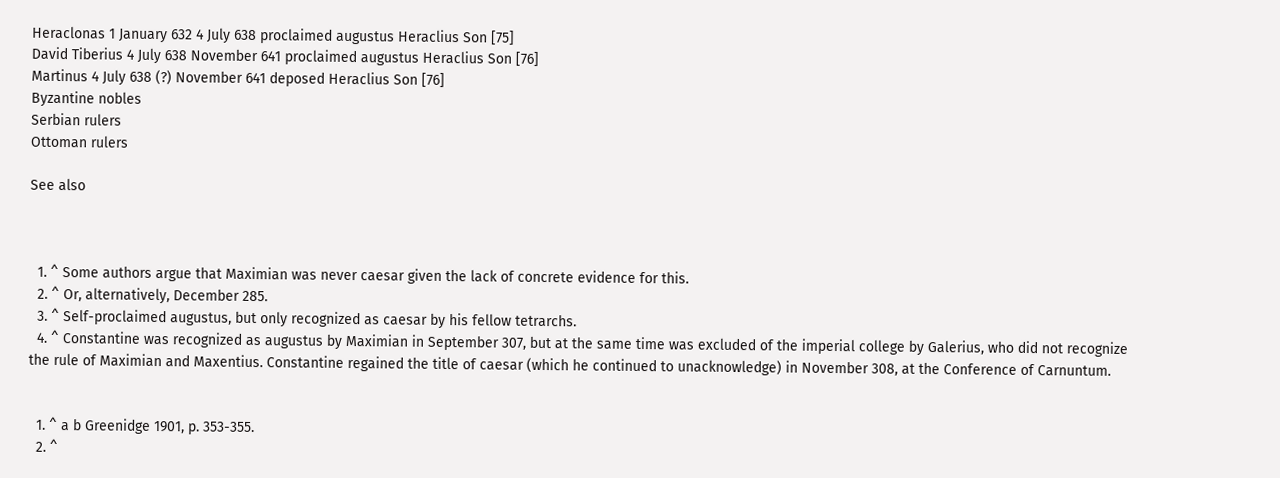Heraclonas 1 January 632 4 July 638 proclaimed augustus Heraclius Son [75]
David Tiberius 4 July 638 November 641 proclaimed augustus Heraclius Son [76]
Martinus 4 July 638 (?) November 641 deposed Heraclius Son [76]
Byzantine nobles
Serbian rulers
Ottoman rulers

See also



  1. ^ Some authors argue that Maximian was never caesar given the lack of concrete evidence for this.
  2. ^ Or, alternatively, December 285.
  3. ^ Self-proclaimed augustus, but only recognized as caesar by his fellow tetrarchs.
  4. ^ Constantine was recognized as augustus by Maximian in September 307, but at the same time was excluded of the imperial college by Galerius, who did not recognize the rule of Maximian and Maxentius. Constantine regained the title of caesar (which he continued to unacknowledge) in November 308, at the Conference of Carnuntum.


  1. ^ a b Greenidge 1901, p. 353-355.
  2. ^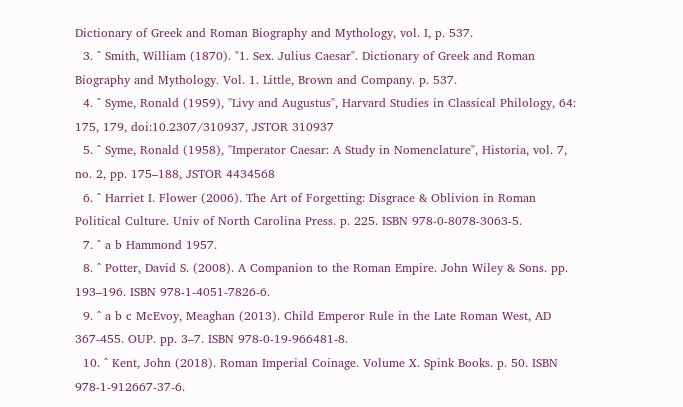Dictionary of Greek and Roman Biography and Mythology, vol. I, p. 537.
  3. ^ Smith, William (1870). "1. Sex. Julius Caesar". Dictionary of Greek and Roman Biography and Mythology. Vol. 1. Little, Brown and Company. p. 537.
  4. ^ Syme, Ronald (1959), "Livy and Augustus", Harvard Studies in Classical Philology, 64: 175, 179, doi:10.2307/310937, JSTOR 310937
  5. ^ Syme, Ronald (1958), "Imperator Caesar: A Study in Nomenclature", Historia, vol. 7, no. 2, pp. 175–188, JSTOR 4434568
  6. ^ Harriet I. Flower (2006). The Art of Forgetting: Disgrace & Oblivion in Roman Political Culture. Univ of North Carolina Press. p. 225. ISBN 978-0-8078-3063-5.
  7. ^ a b Hammond 1957.
  8. ^ Potter, David S. (2008). A Companion to the Roman Empire. John Wiley & Sons. pp. 193–196. ISBN 978-1-4051-7826-6.
  9. ^ a b c McEvoy, Meaghan (2013). Child Emperor Rule in the Late Roman West, AD 367-455. OUP. pp. 3–7. ISBN 978-0-19-966481-8.
  10. ^ Kent, John (2018). Roman Imperial Coinage. Volume X. Spink Books. p. 50. ISBN 978-1-912667-37-6.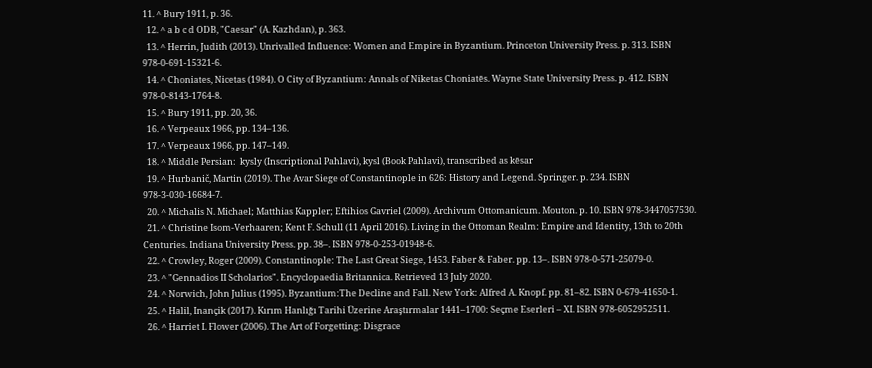11. ^ Bury 1911, p. 36.
  12. ^ a b c d ODB, "Caesar" (A. Kazhdan), p. 363.
  13. ^ Herrin, Judith (2013). Unrivalled Influence: Women and Empire in Byzantium. Princeton University Press. p. 313. ISBN 978-0-691-15321-6.
  14. ^ Choniates, Nicetas (1984). O City of Byzantium: Annals of Niketas Choniatēs. Wayne State University Press. p. 412. ISBN 978-0-8143-1764-8.
  15. ^ Bury 1911, pp. 20, 36.
  16. ^ Verpeaux 1966, pp. 134–136.
  17. ^ Verpeaux 1966, pp. 147–149.
  18. ^ Middle Persian:  kysly (Inscriptional Pahlavi), kysl (Book Pahlavi), transcribed as kēsar
  19. ^ Hurbanič, Martin (2019). The Avar Siege of Constantinople in 626: History and Legend. Springer. p. 234. ISBN 978-3-030-16684-7.
  20. ^ Michalis N. Michael; Matthias Kappler; Eftihios Gavriel (2009). Archivum Ottomanicum. Mouton. p. 10. ISBN 978-3447057530.
  21. ^ Christine Isom-Verhaaren; Kent F. Schull (11 April 2016). Living in the Ottoman Realm: Empire and Identity, 13th to 20th Centuries. Indiana University Press. pp. 38–. ISBN 978-0-253-01948-6.
  22. ^ Crowley, Roger (2009). Constantinople: The Last Great Siege, 1453. Faber & Faber. pp. 13–. ISBN 978-0-571-25079-0.
  23. ^ "Gennadios II Scholarios". Encyclopaedia Britannica. Retrieved 13 July 2020.
  24. ^ Norwich, John Julius (1995). Byzantium:The Decline and Fall. New York: Alfred A. Knopf. pp. 81–82. ISBN 0-679-41650-1.
  25. ^ Halil, Inançik (2017). Kırım Hanlığı Tarihi Üzerine Araştırmalar 1441–1700: Seçme Eserleri – XI. ISBN 978-6052952511.
  26. ^ Harriet I. Flower (2006). The Art of Forgetting: Disgrace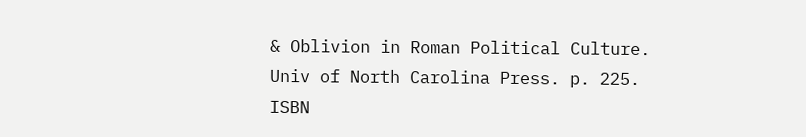& Oblivion in Roman Political Culture. Univ of North Carolina Press. p. 225. ISBN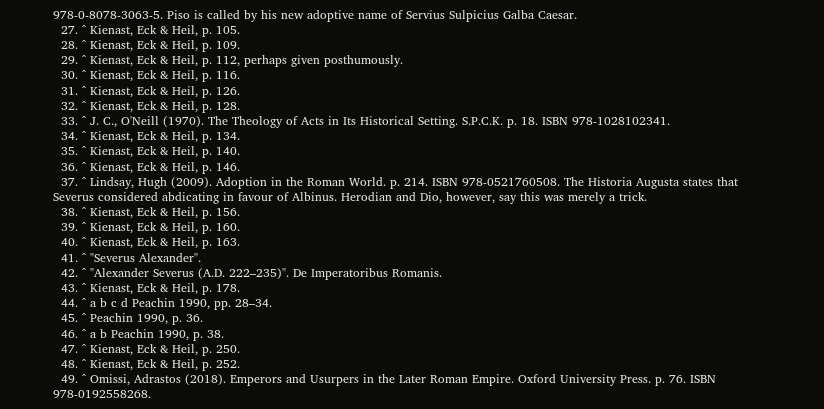978-0-8078-3063-5. Piso is called by his new adoptive name of Servius Sulpicius Galba Caesar.
  27. ^ Kienast, Eck & Heil, p. 105.
  28. ^ Kienast, Eck & Heil, p. 109.
  29. ^ Kienast, Eck & Heil, p. 112, perhaps given posthumously.
  30. ^ Kienast, Eck & Heil, p. 116.
  31. ^ Kienast, Eck & Heil, p. 126.
  32. ^ Kienast, Eck & Heil, p. 128.
  33. ^ J. C., O'Neill (1970). The Theology of Acts in Its Historical Setting. S.P.C.K. p. 18. ISBN 978-1028102341.
  34. ^ Kienast, Eck & Heil, p. 134.
  35. ^ Kienast, Eck & Heil, p. 140.
  36. ^ Kienast, Eck & Heil, p. 146.
  37. ^ Lindsay, Hugh (2009). Adoption in the Roman World. p. 214. ISBN 978-0521760508. The Historia Augusta states that Severus considered abdicating in favour of Albinus. Herodian and Dio, however, say this was merely a trick.
  38. ^ Kienast, Eck & Heil, p. 156.
  39. ^ Kienast, Eck & Heil, p. 160.
  40. ^ Kienast, Eck & Heil, p. 163.
  41. ^ "Severus Alexander".
  42. ^ "Alexander Severus (A.D. 222–235)". De Imperatoribus Romanis.
  43. ^ Kienast, Eck & Heil, p. 178.
  44. ^ a b c d Peachin 1990, pp. 28–34.
  45. ^ Peachin 1990, p. 36.
  46. ^ a b Peachin 1990, p. 38.
  47. ^ Kienast, Eck & Heil, p. 250.
  48. ^ Kienast, Eck & Heil, p. 252.
  49. ^ Omissi, Adrastos (2018). Emperors and Usurpers in the Later Roman Empire. Oxford University Press. p. 76. ISBN 978-0192558268.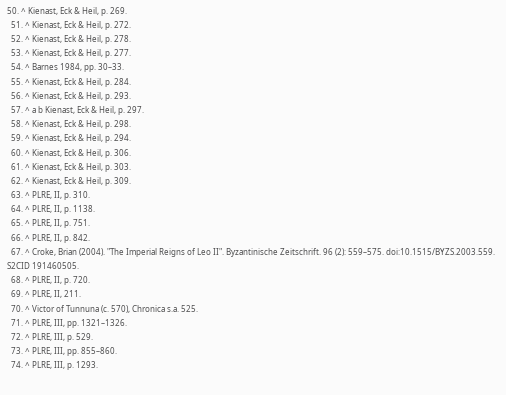50. ^ Kienast, Eck & Heil, p. 269.
  51. ^ Kienast, Eck & Heil, p. 272.
  52. ^ Kienast, Eck & Heil, p. 278.
  53. ^ Kienast, Eck & Heil, p. 277.
  54. ^ Barnes 1984, pp. 30–33.
  55. ^ Kienast, Eck & Heil, p. 284.
  56. ^ Kienast, Eck & Heil, p. 293.
  57. ^ a b Kienast, Eck & Heil, p. 297.
  58. ^ Kienast, Eck & Heil, p. 298.
  59. ^ Kienast, Eck & Heil, p. 294.
  60. ^ Kienast, Eck & Heil, p. 306.
  61. ^ Kienast, Eck & Heil, p. 303.
  62. ^ Kienast, Eck & Heil, p. 309.
  63. ^ PLRE, II, p. 310.
  64. ^ PLRE, II, p. 1138.
  65. ^ PLRE, II, p. 751.
  66. ^ PLRE, II, p. 842.
  67. ^ Croke, Brian (2004). "The Imperial Reigns of Leo II". Byzantinische Zeitschrift. 96 (2): 559–575. doi:10.1515/BYZS.2003.559. S2CID 191460505.
  68. ^ PLRE, II, p. 720.
  69. ^ PLRE, II, 211.
  70. ^ Victor of Tunnuna (c. 570), Chronica s.a. 525.
  71. ^ PLRE, III, pp. 1321–1326.
  72. ^ PLRE, III, p. 529.
  73. ^ PLRE, III, pp. 855–860.
  74. ^ PLRE, III, p. 1293.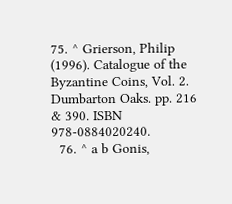75. ^ Grierson, Philip (1996). Catalogue of the Byzantine Coins, Vol. 2. Dumbarton Oaks. pp. 216 & 390. ISBN 978-0884020240.
  76. ^ a b Gonis,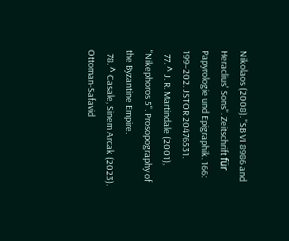Nikolaos (2008). "SB VI 8986 and Heraclius' Sons". Zeitschrift für Papyrologie und Epigraphik. 166: 199–202. JSTOR 20476531.
  77. ^ J. R. Martindale (2001), "Nikephoros 5". Prosopography of the Byzantine Empire.
  78. ^ Casale, Sinem Arcak (2023). Ottoman-Safavid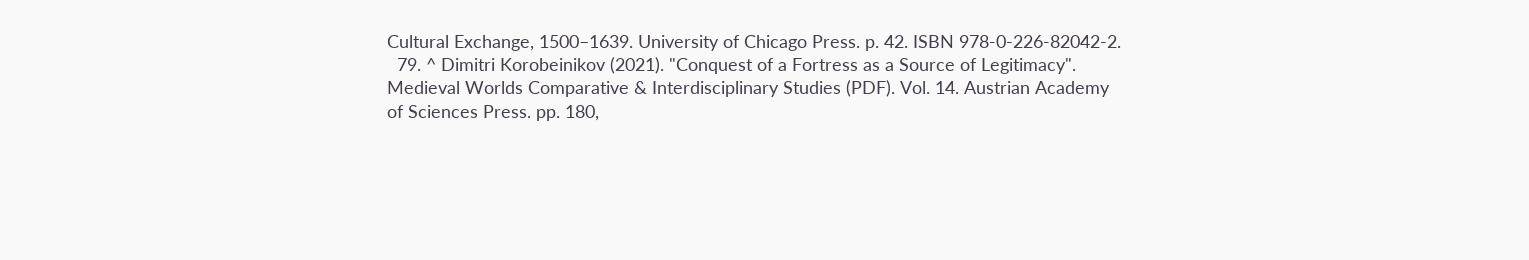Cultural Exchange, 1500–1639. University of Chicago Press. p. 42. ISBN 978-0-226-82042-2.
  79. ^ Dimitri Korobeinikov (2021). "Conquest of a Fortress as a Source of Legitimacy". Medieval Worlds Comparative & Interdisciplinary Studies (PDF). Vol. 14. Austrian Academy of Sciences Press. pp. 180,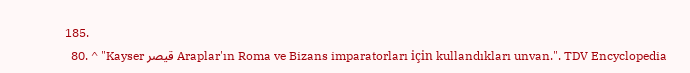185.
  80. ^ "Kayser قيصر Araplar'ın Roma ve Bizans imparatorları için kullandıkları unvan.". TDV Encyclopedia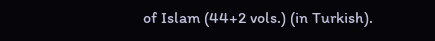of Islam (44+2 vols.) (in Turkish).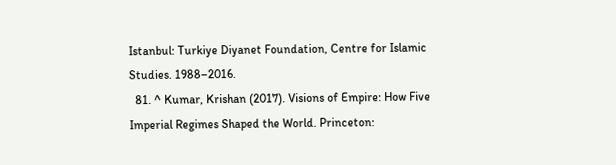Istanbul: Turkiye Diyanet Foundation, Centre for Islamic Studies. 1988–2016.
  81. ^ Kumar, Krishan (2017). Visions of Empire: How Five Imperial Regimes Shaped the World. Princeton: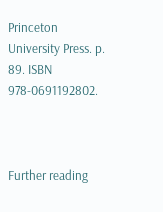Princeton University Press. p. 89. ISBN 978-0691192802.



Further reading